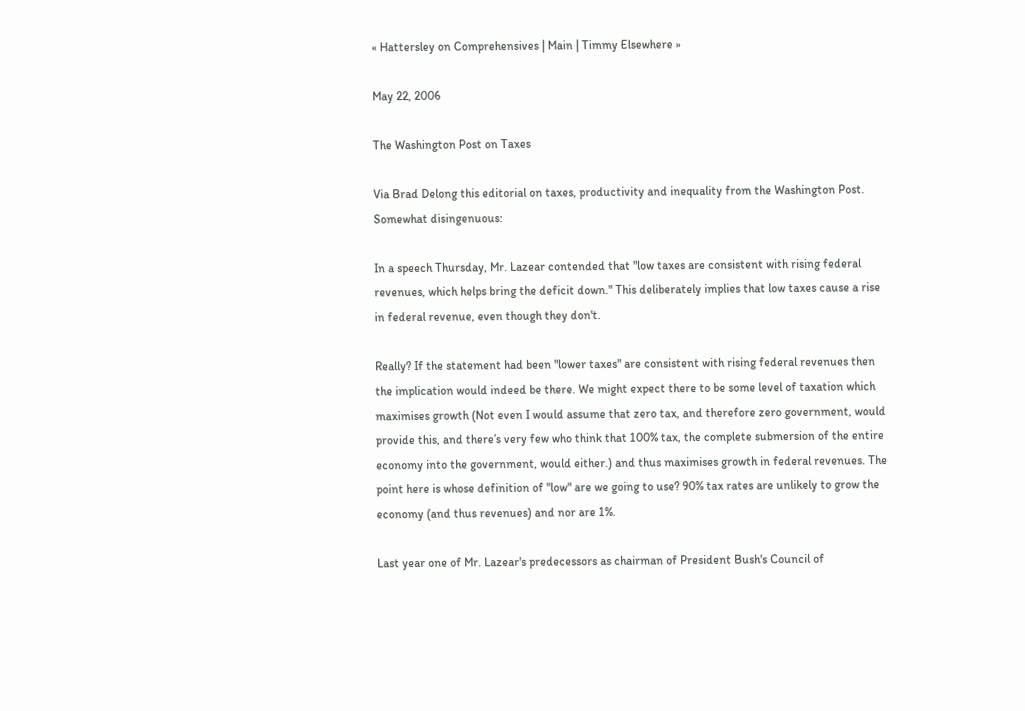« Hattersley on Comprehensives | Main | Timmy Elsewhere »

May 22, 2006

The Washington Post on Taxes

Via Brad Delong this editorial on taxes, productivity and inequality from the Washington Post. Somewhat disingenuous:

In a speech Thursday, Mr. Lazear contended that "low taxes are consistent with rising federal revenues, which helps bring the deficit down." This deliberately implies that low taxes cause a rise in federal revenue, even though they don't.

Really? If the statement had been "lower taxes" are consistent with rising federal revenues then the implication would indeed be there. We might expect there to be some level of taxation which maximises growth (Not even I would assume that zero tax, and therefore zero government, would provide this, and there’s very few who think that 100% tax, the complete submersion of the entire economy into the government, would either.) and thus maximises growth in federal revenues. The point here is whose definition of "low" are we going to use? 90% tax rates are unlikely to grow the economy (and thus revenues) and nor are 1%.

Last year one of Mr. Lazear's predecessors as chairman of President Bush's Council of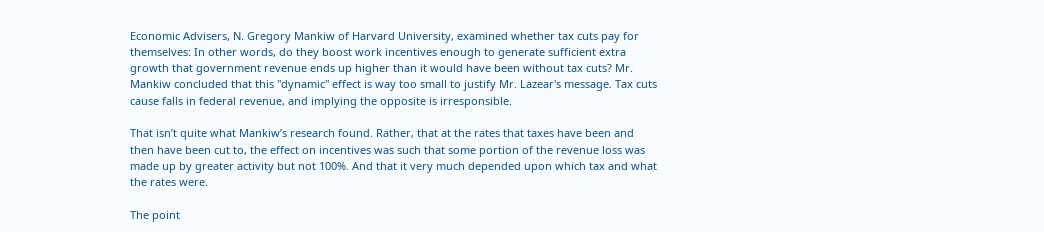Economic Advisers, N. Gregory Mankiw of Harvard University, examined whether tax cuts pay for themselves: In other words, do they boost work incentives enough to generate sufficient extra growth that government revenue ends up higher than it would have been without tax cuts? Mr. Mankiw concluded that this "dynamic" effect is way too small to justify Mr. Lazear's message. Tax cuts cause falls in federal revenue, and implying the opposite is irresponsible.

That isn’t quite what Mankiw’s research found. Rather, that at the rates that taxes have been and then have been cut to, the effect on incentives was such that some portion of the revenue loss was made up by greater activity but not 100%. And that it very much depended upon which tax and what the rates were.

The point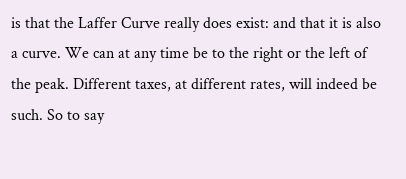is that the Laffer Curve really does exist: and that it is also a curve. We can at any time be to the right or the left of the peak. Different taxes, at different rates, will indeed be such. So to say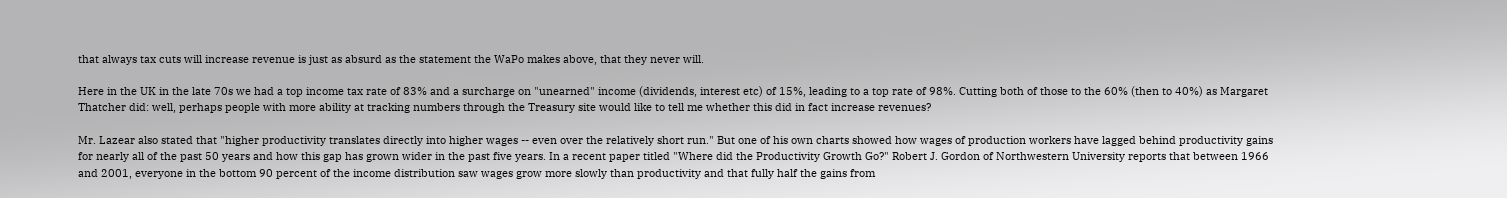that always tax cuts will increase revenue is just as absurd as the statement the WaPo makes above, that they never will.

Here in the UK in the late 70s we had a top income tax rate of 83% and a surcharge on "unearned" income (dividends, interest etc) of 15%, leading to a top rate of 98%. Cutting both of those to the 60% (then to 40%) as Margaret Thatcher did: well, perhaps people with more ability at tracking numbers through the Treasury site would like to tell me whether this did in fact increase revenues?

Mr. Lazear also stated that "higher productivity translates directly into higher wages -- even over the relatively short run." But one of his own charts showed how wages of production workers have lagged behind productivity gains for nearly all of the past 50 years and how this gap has grown wider in the past five years. In a recent paper titled "Where did the Productivity Growth Go?" Robert J. Gordon of Northwestern University reports that between 1966 and 2001, everyone in the bottom 90 percent of the income distribution saw wages grow more slowly than productivity and that fully half the gains from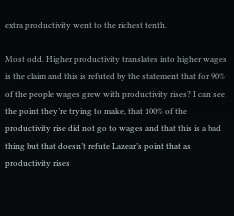extra productivity went to the richest tenth.

Most odd. Higher productivity translates into higher wages is the claim and this is refuted by the statement that for 90% of the people wages grew with productivity rises? I can see the point they’re trying to make, that 100% of the productivity rise did not go to wages and that this is a bad thing but that doesn’t refute Lazear’s point that as productivity rises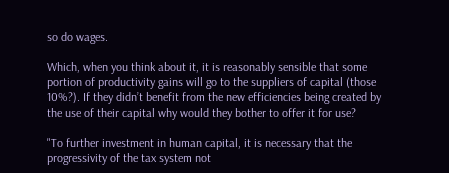so do wages.

Which, when you think about it, it is reasonably sensible that some portion of productivity gains will go to the suppliers of capital (those 10%?). If they didn’t benefit from the new efficiencies being created by the use of their capital why would they bother to offer it for use?

"To further investment in human capital, it is necessary that the progressivity of the tax system not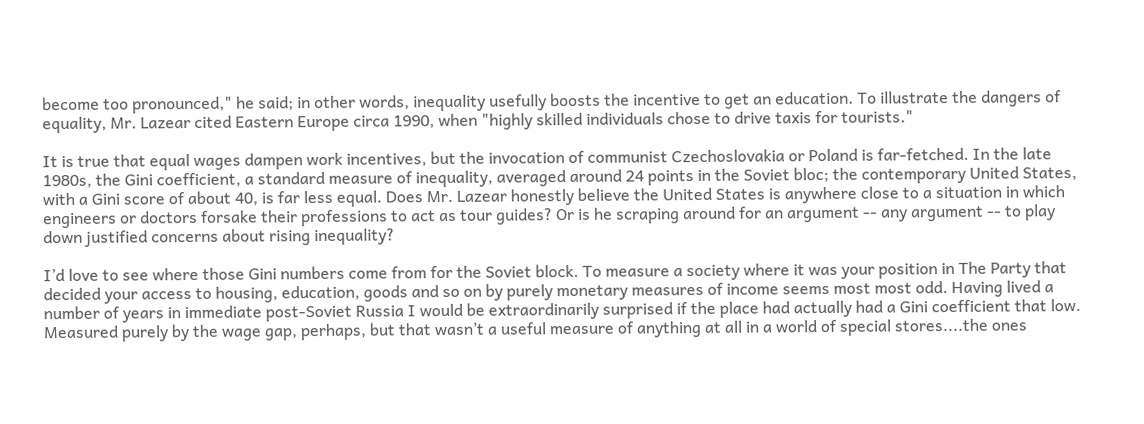become too pronounced," he said; in other words, inequality usefully boosts the incentive to get an education. To illustrate the dangers of equality, Mr. Lazear cited Eastern Europe circa 1990, when "highly skilled individuals chose to drive taxis for tourists."

It is true that equal wages dampen work incentives, but the invocation of communist Czechoslovakia or Poland is far-fetched. In the late 1980s, the Gini coefficient, a standard measure of inequality, averaged around 24 points in the Soviet bloc; the contemporary United States, with a Gini score of about 40, is far less equal. Does Mr. Lazear honestly believe the United States is anywhere close to a situation in which engineers or doctors forsake their professions to act as tour guides? Or is he scraping around for an argument -- any argument -- to play down justified concerns about rising inequality?

I’d love to see where those Gini numbers come from for the Soviet block. To measure a society where it was your position in The Party that decided your access to housing, education, goods and so on by purely monetary measures of income seems most most odd. Having lived a number of years in immediate post-Soviet Russia I would be extraordinarily surprised if the place had actually had a Gini coefficient that low. Measured purely by the wage gap, perhaps, but that wasn’t a useful measure of anything at all in a world of special stores....the ones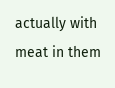actually with meat in them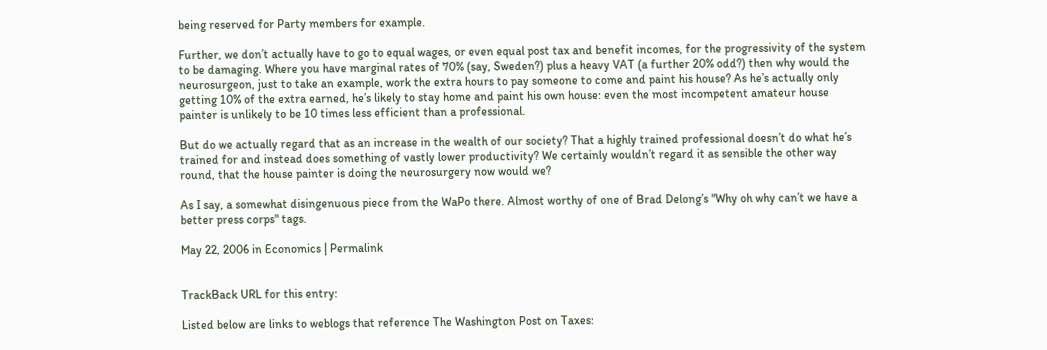being reserved for Party members for example.

Further, we don’t actually have to go to equal wages, or even equal post tax and benefit incomes, for the progressivity of the system to be damaging. Where you have marginal rates of 70% (say, Sweden?) plus a heavy VAT (a further 20% odd?) then why would the neurosurgeon, just to take an example, work the extra hours to pay someone to come and paint his house? As he’s actually only getting 10% of the extra earned, he’s likely to stay home and paint his own house: even the most incompetent amateur house painter is unlikely to be 10 times less efficient than a professional.

But do we actually regard that as an increase in the wealth of our society? That a highly trained professional doesn’t do what he’s trained for and instead does something of vastly lower productivity? We certainly wouldn’t regard it as sensible the other way round, that the house painter is doing the neurosurgery now would we?

As I say, a somewhat disingenuous piece from the WaPo there. Almost worthy of one of Brad Delong’s "Why oh why can’t we have a better press corps" tags.

May 22, 2006 in Economics | Permalink


TrackBack URL for this entry:

Listed below are links to weblogs that reference The Washington Post on Taxes: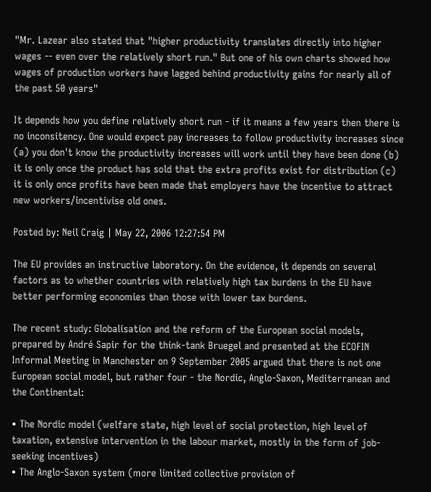"Mr. Lazear also stated that "higher productivity translates directly into higher wages -- even over the relatively short run." But one of his own charts showed how wages of production workers have lagged behind productivity gains for nearly all of the past 50 years"

It depends how you define relatively short run - if it means a few years then there is no inconsitency. One would expect pay increases to follow productivity increases since (a) you don't know the productivity increases will work until they have been done (b) it is only once the product has sold that the extra profits exist for distribution (c) it is only once profits have been made that employers have the incentive to attract new workers/incentivise old ones.

Posted by: Neil Craig | May 22, 2006 12:27:54 PM

The EU provides an instructive laboratory. On the evidence, it depends on several factors as to whether countries with relatively high tax burdens in the EU have better performing economies than those with lower tax burdens.

The recent study: Globalisation and the reform of the European social models, prepared by André Sapir for the think-tank Bruegel and presented at the ECOFIN Informal Meeting in Manchester on 9 September 2005 argued that there is not one European social model, but rather four - the Nordic, Anglo-Saxon, Mediterranean and the Continental:

• The Nordic model (welfare state, high level of social protection, high level of taxation, extensive intervention in the labour market, mostly in the form of job-seeking incentives)
• The Anglo-Saxon system (more limited collective provision of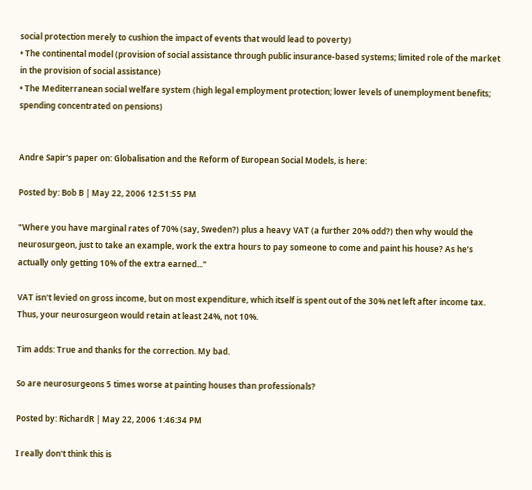social protection merely to cushion the impact of events that would lead to poverty)
• The continental model (provision of social assistance through public insurance-based systems; limited role of the market in the provision of social assistance)
• The Mediterranean social welfare system (high legal employment protection; lower levels of unemployment benefits; spending concentrated on pensions)


Andre Sapir's paper on: Globalisation and the Reform of European Social Models, is here:

Posted by: Bob B | May 22, 2006 12:51:55 PM

"Where you have marginal rates of 70% (say, Sweden?) plus a heavy VAT (a further 20% odd?) then why would the neurosurgeon, just to take an example, work the extra hours to pay someone to come and paint his house? As he’s actually only getting 10% of the extra earned..."

VAT isn't levied on gross income, but on most expenditure, which itself is spent out of the 30% net left after income tax. Thus, your neurosurgeon would retain at least 24%, not 10%.

Tim adds: True and thanks for the correction. My bad.

So are neurosurgeons 5 times worse at painting houses than professionals?

Posted by: RichardR | May 22, 2006 1:46:34 PM

I really don't think this is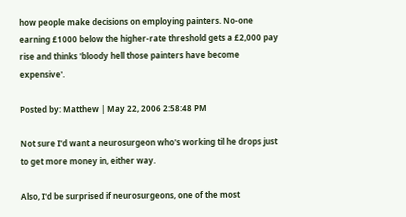how people make decisions on employing painters. No-one earning £1000 below the higher-rate threshold gets a £2,000 pay rise and thinks 'bloody hell those painters have become expensive'.

Posted by: Matthew | May 22, 2006 2:58:48 PM

Not sure I'd want a neurosurgeon who's working til he drops just to get more money in, either way.

Also, I'd be surprised if neurosurgeons, one of the most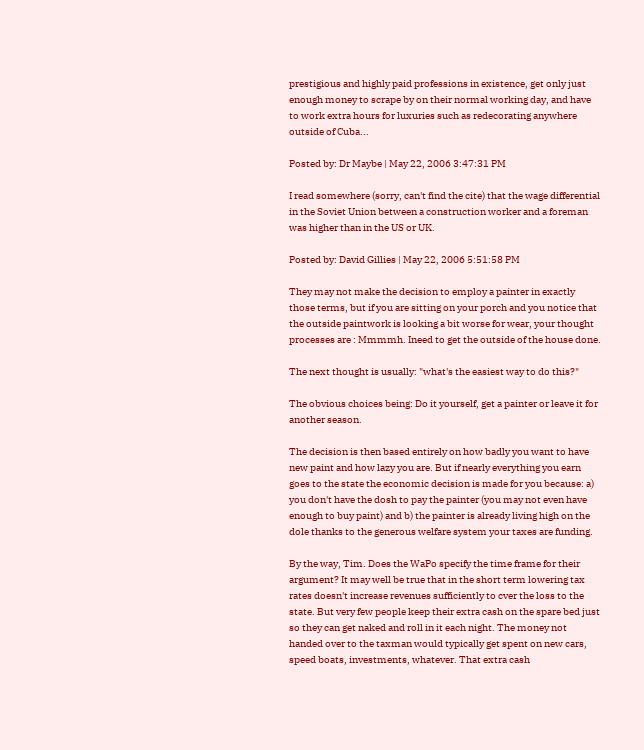prestigious and highly paid professions in existence, get only just enough money to scrape by on their normal working day, and have to work extra hours for luxuries such as redecorating anywhere outside of Cuba...

Posted by: Dr Maybe | May 22, 2006 3:47:31 PM

I read somewhere (sorry, can't find the cite) that the wage differential in the Soviet Union between a construction worker and a foreman was higher than in the US or UK.

Posted by: David Gillies | May 22, 2006 5:51:58 PM

They may not make the decision to employ a painter in exactly those terms, but if you are sitting on your porch and you notice that the outside paintwork is looking a bit worse for wear, your thought processes are : Mmmmh. Ineed to get the outside of the house done.

The next thought is usually: "what's the easiest way to do this?"

The obvious choices being: Do it yourself, get a painter or leave it for another season.

The decision is then based entirely on how badly you want to have new paint and how lazy you are. But if nearly everything you earn goes to the state the economic decision is made for you because: a) you don't have the dosh to pay the painter (you may not even have enough to buy paint) and b) the painter is already living high on the dole thanks to the generous welfare system your taxes are funding.

By the way, Tim. Does the WaPo specify the time frame for their argument? It may well be true that in the short term lowering tax rates doesn't increase revenues sufficiently to cver the loss to the state. But very few people keep their extra cash on the spare bed just so they can get naked and roll in it each night. The money not handed over to the taxman would typically get spent on new cars, speed boats, investments, whatever. That extra cash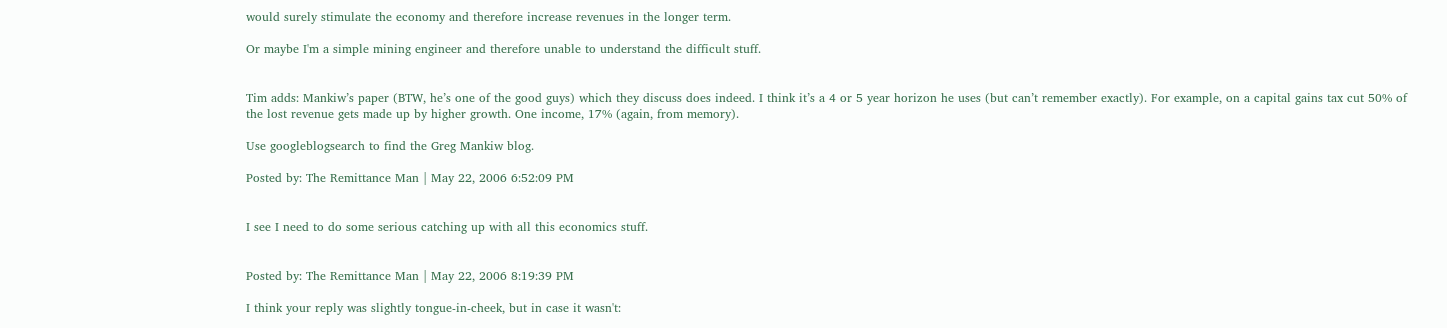would surely stimulate the economy and therefore increase revenues in the longer term.

Or maybe I'm a simple mining engineer and therefore unable to understand the difficult stuff.


Tim adds: Mankiw’s paper (BTW, he’s one of the good guys) which they discuss does indeed. I think it’s a 4 or 5 year horizon he uses (but can’t remember exactly). For example, on a capital gains tax cut 50% of the lost revenue gets made up by higher growth. One income, 17% (again, from memory).

Use googleblogsearch to find the Greg Mankiw blog.

Posted by: The Remittance Man | May 22, 2006 6:52:09 PM


I see I need to do some serious catching up with all this economics stuff.


Posted by: The Remittance Man | May 22, 2006 8:19:39 PM

I think your reply was slightly tongue-in-cheek, but in case it wasn't: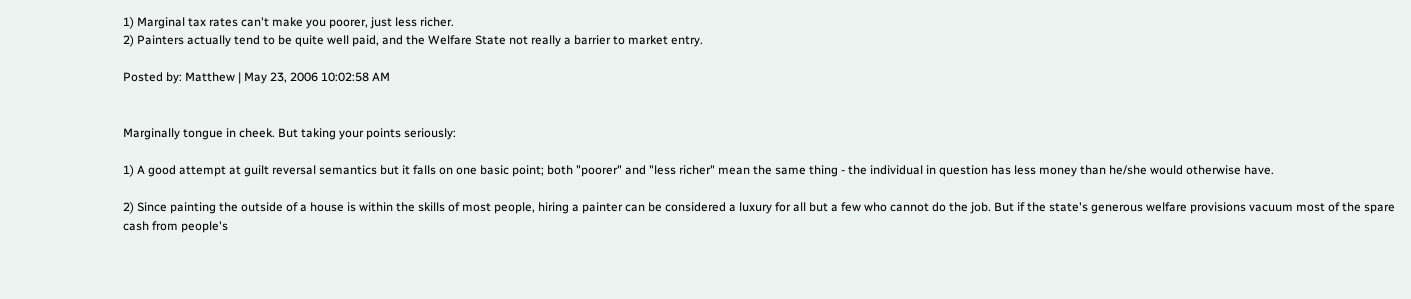1) Marginal tax rates can't make you poorer, just less richer.
2) Painters actually tend to be quite well paid, and the Welfare State not really a barrier to market entry.

Posted by: Matthew | May 23, 2006 10:02:58 AM


Marginally tongue in cheek. But taking your points seriously:

1) A good attempt at guilt reversal semantics but it falls on one basic point; both "poorer" and "less richer" mean the same thing - the individual in question has less money than he/she would otherwise have.

2) Since painting the outside of a house is within the skills of most people, hiring a painter can be considered a luxury for all but a few who cannot do the job. But if the state's generous welfare provisions vacuum most of the spare cash from people's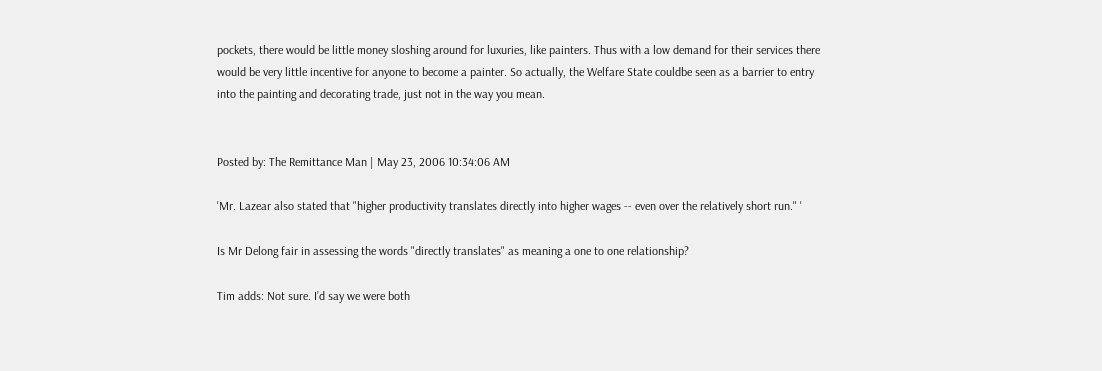pockets, there would be little money sloshing around for luxuries, like painters. Thus with a low demand for their services there would be very little incentive for anyone to become a painter. So actually, the Welfare State couldbe seen as a barrier to entry into the painting and decorating trade, just not in the way you mean.


Posted by: The Remittance Man | May 23, 2006 10:34:06 AM

'Mr. Lazear also stated that "higher productivity translates directly into higher wages -- even over the relatively short run." '

Is Mr Delong fair in assessing the words "directly translates" as meaning a one to one relationship?

Tim adds: Not sure. I’d say we were both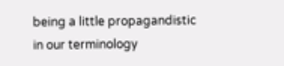being a little propagandistic in our terminology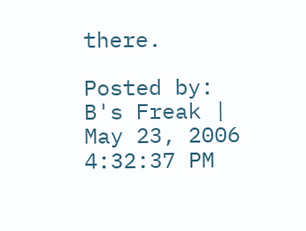there.

Posted by: B's Freak | May 23, 2006 4:32:37 PM